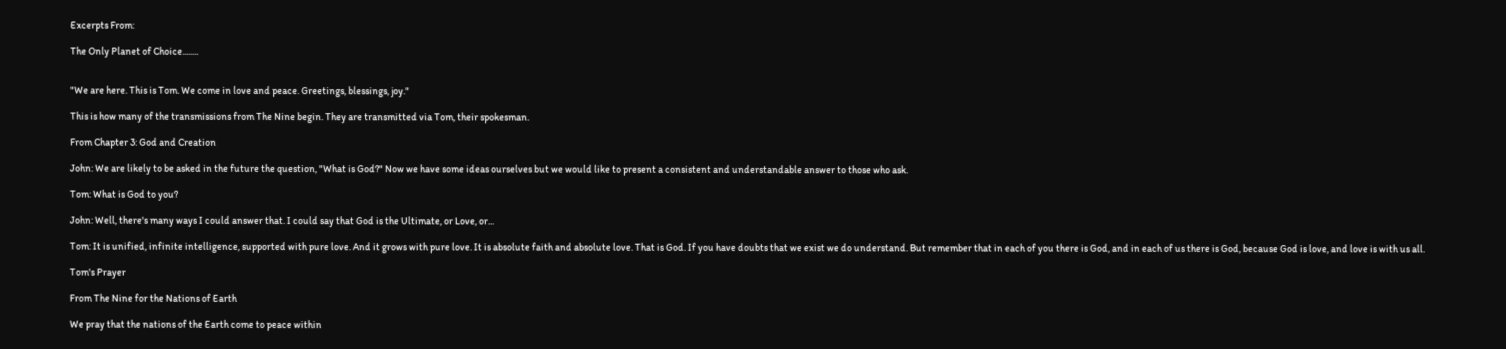Excerpts From:

The Only Planet of Choice........


"We are here. This is Tom. We come in love and peace. Greetings, blessings, joy."

This is how many of the transmissions from The Nine begin. They are transmitted via Tom, their spokesman.

From Chapter 3: God and Creation

John: We are likely to be asked in the future the question, "What is God?" Now we have some ideas ourselves but we would like to present a consistent and understandable answer to those who ask.

Tom: What is God to you?

John: Well, there's many ways I could answer that. I could say that God is the Ultimate, or Love, or...

Tom: It is unified, infinite intelligence, supported with pure love. And it grows with pure love. It is absolute faith and absolute love. That is God. If you have doubts that we exist we do understand. But remember that in each of you there is God, and in each of us there is God, because God is love, and love is with us all.

Tom's Prayer

From The Nine for the Nations of Earth

We pray that the nations of the Earth come to peace within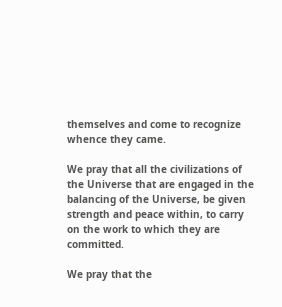themselves and come to recognize whence they came.

We pray that all the civilizations of the Universe that are engaged in the balancing of the Universe, be given strength and peace within, to carry on the work to which they are committed.

We pray that the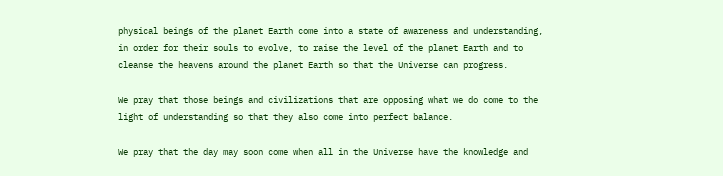physical beings of the planet Earth come into a state of awareness and understanding, in order for their souls to evolve, to raise the level of the planet Earth and to cleanse the heavens around the planet Earth so that the Universe can progress.

We pray that those beings and civilizations that are opposing what we do come to the light of understanding so that they also come into perfect balance.

We pray that the day may soon come when all in the Universe have the knowledge and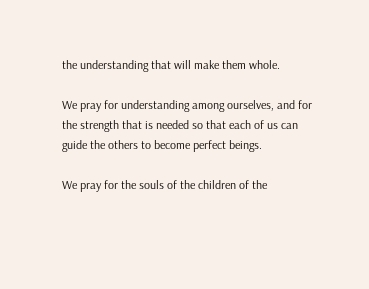the understanding that will make them whole.

We pray for understanding among ourselves, and for the strength that is needed so that each of us can guide the others to become perfect beings.

We pray for the souls of the children of the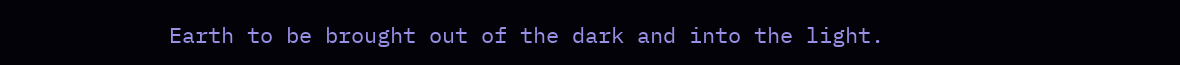Earth to be brought out of the dark and into the light.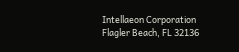Intellaeon Corporation
Flagler Beach, FL 32136